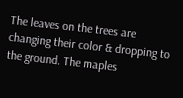The leaves on the trees are changing their color & dropping to the ground. The maples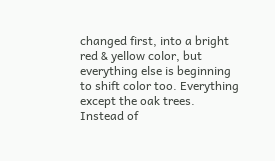changed first, into a bright red & yellow color, but everything else is beginning to shift color too. Everything except the oak trees. Instead of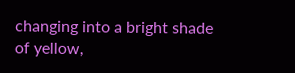changing into a bright shade of yellow,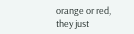orange or red, they just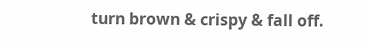turn brown & crispy & fall off.